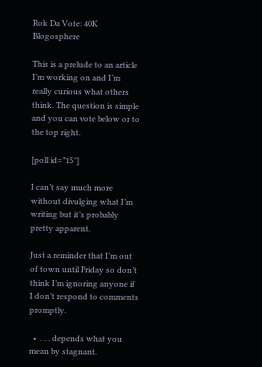Rok Da Vote: 40K Blogosphere

This is a prelude to an article I’m working on and I’m really curious what others think. The question is simple and you can vote below or to the top right.

[poll id=”15″]

I can’t say much more without divulging what I’m writing but it’s probably pretty apparent.

Just a reminder that I’m out of town until Friday so don’t think I’m ignoring anyone if I don’t respond to comments promptly.

  •  . . . depends what you mean by stagnant.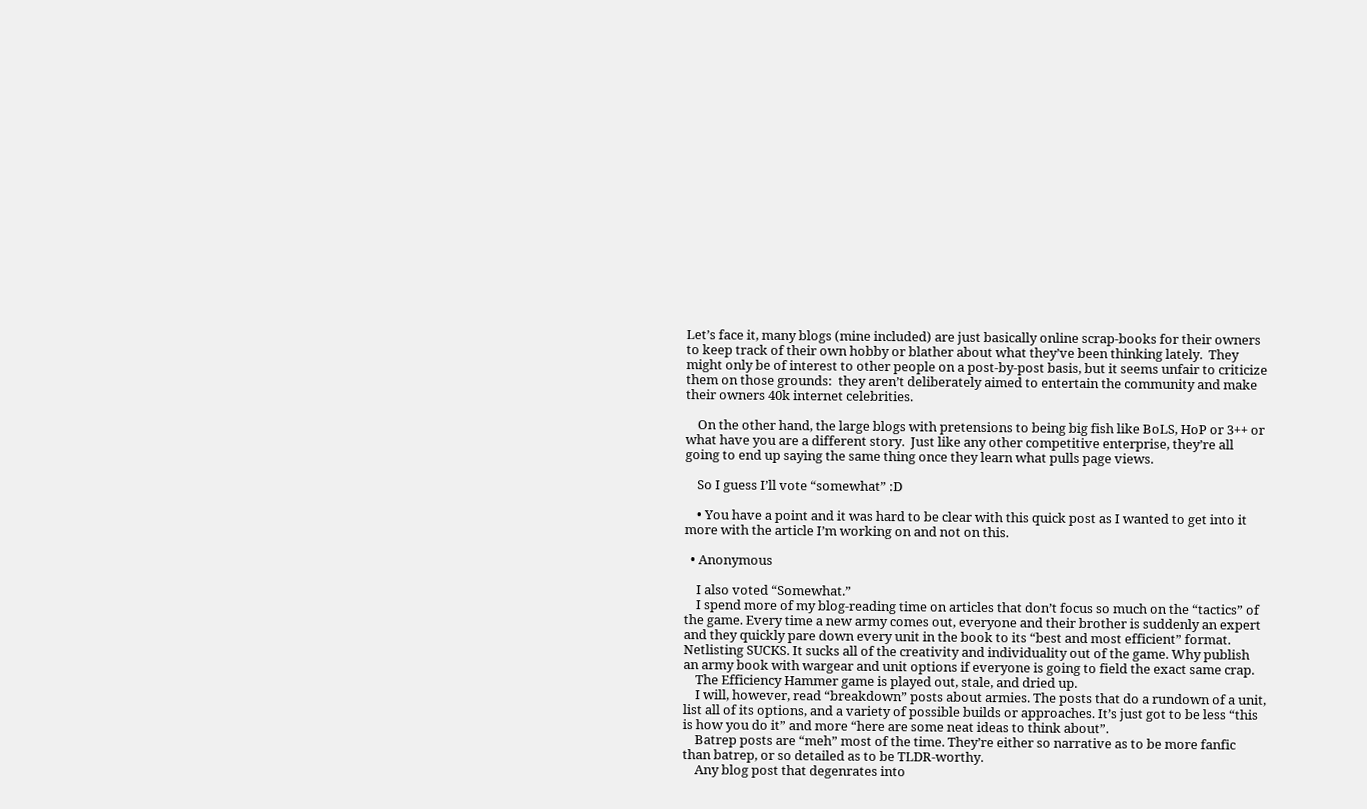Let’s face it, many blogs (mine included) are just basically online scrap-books for their owners to keep track of their own hobby or blather about what they’ve been thinking lately.  They might only be of interest to other people on a post-by-post basis, but it seems unfair to criticize them on those grounds:  they aren’t deliberately aimed to entertain the community and make their owners 40k internet celebrities.

    On the other hand, the large blogs with pretensions to being big fish like BoLS, HoP or 3++ or what have you are a different story.  Just like any other competitive enterprise, they’re all going to end up saying the same thing once they learn what pulls page views.

    So I guess I’ll vote “somewhat” :D

    • You have a point and it was hard to be clear with this quick post as I wanted to get into it more with the article I’m working on and not on this.

  • Anonymous

    I also voted “Somewhat.”
    I spend more of my blog-reading time on articles that don’t focus so much on the “tactics” of the game. Every time a new army comes out, everyone and their brother is suddenly an expert and they quickly pare down every unit in the book to its “best and most efficient” format. Netlisting SUCKS. It sucks all of the creativity and individuality out of the game. Why publish an army book with wargear and unit options if everyone is going to field the exact same crap.
    The Efficiency Hammer game is played out, stale, and dried up.
    I will, however, read “breakdown” posts about armies. The posts that do a rundown of a unit, list all of its options, and a variety of possible builds or approaches. It’s just got to be less “this is how you do it” and more “here are some neat ideas to think about”.
    Batrep posts are “meh” most of the time. They’re either so narrative as to be more fanfic than batrep, or so detailed as to be TLDR-worthy.
    Any blog post that degenrates into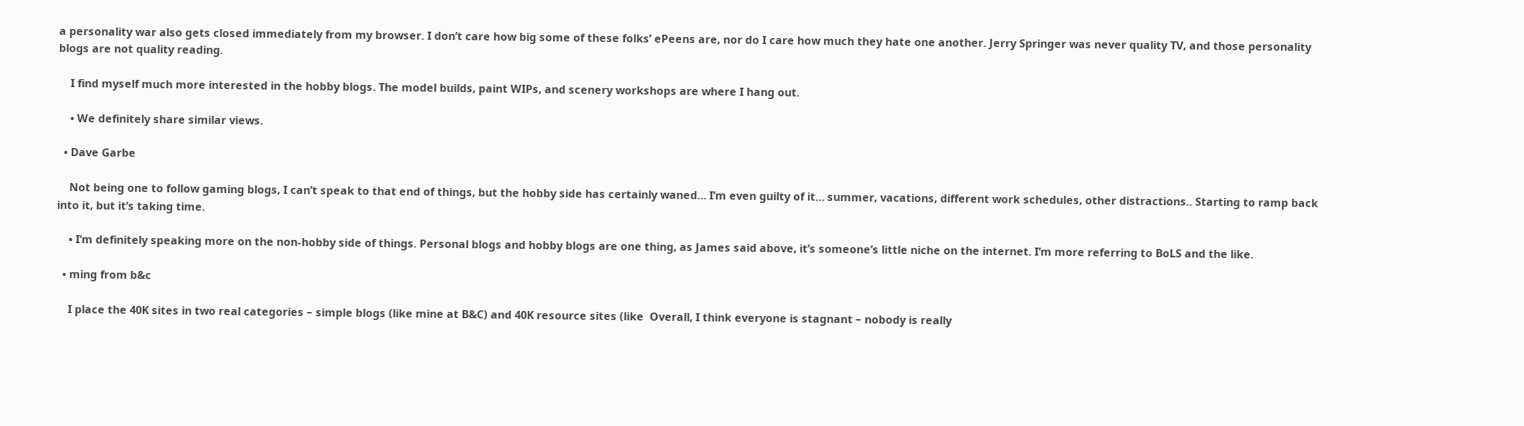a personality war also gets closed immediately from my browser. I don’t care how big some of these folks’ ePeens are, nor do I care how much they hate one another. Jerry Springer was never quality TV, and those personality blogs are not quality reading.

    I find myself much more interested in the hobby blogs. The model builds, paint WIPs, and scenery workshops are where I hang out.

    • We definitely share similar views.

  • Dave Garbe

    Not being one to follow gaming blogs, I can’t speak to that end of things, but the hobby side has certainly waned… I’m even guilty of it… summer, vacations, different work schedules, other distractions.. Starting to ramp back into it, but it’s taking time.

    • I’m definitely speaking more on the non-hobby side of things. Personal blogs and hobby blogs are one thing, as James said above, it’s someone’s little niche on the internet. I’m more referring to BoLS and the like.

  • ming from b&c

    I place the 40K sites in two real categories – simple blogs (like mine at B&C) and 40K resource sites (like  Overall, I think everyone is stagnant – nobody is really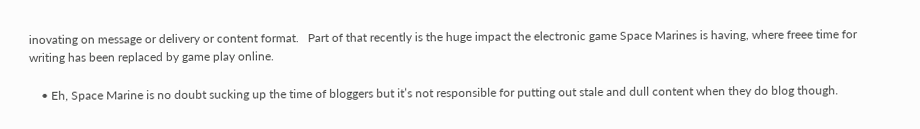inovating on message or delivery or content format.   Part of that recently is the huge impact the electronic game Space Marines is having, where freee time for writing has been replaced by game play online.

    • Eh, Space Marine is no doubt sucking up the time of bloggers but it’s not responsible for putting out stale and dull content when they do blog though.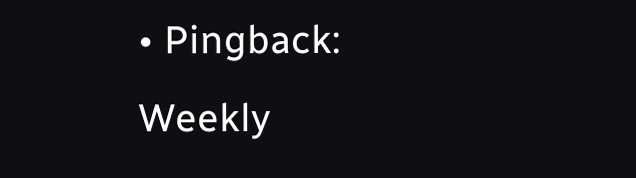• Pingback: Weekly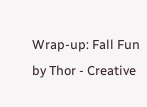Wrap-up: Fall Fun by Thor - Creative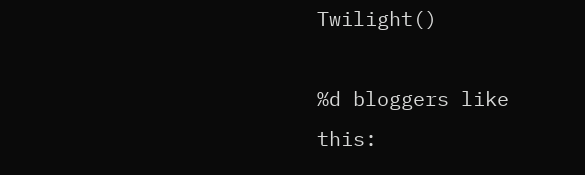Twilight()

%d bloggers like this: